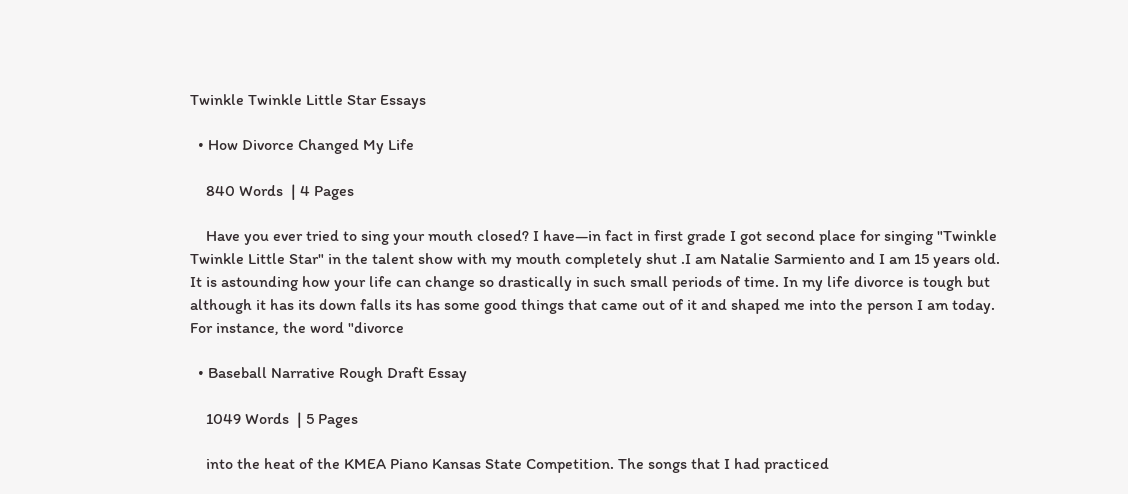Twinkle Twinkle Little Star Essays

  • How Divorce Changed My Life

    840 Words  | 4 Pages

    Have you ever tried to sing your mouth closed? I have—in fact in first grade I got second place for singing "Twinkle Twinkle Little Star" in the talent show with my mouth completely shut .I am Natalie Sarmiento and I am 15 years old. It is astounding how your life can change so drastically in such small periods of time. In my life divorce is tough but although it has its down falls its has some good things that came out of it and shaped me into the person I am today.  For instance, the word "divorce

  • Baseball Narrative Rough Draft Essay

    1049 Words  | 5 Pages

    into the heat of the KMEA Piano Kansas State Competition. The songs that I had practiced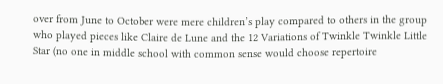over from June to October were mere children’s play compared to others in the group who played pieces like Claire de Lune and the 12 Variations of Twinkle Twinkle Little Star (no one in middle school with common sense would choose repertoire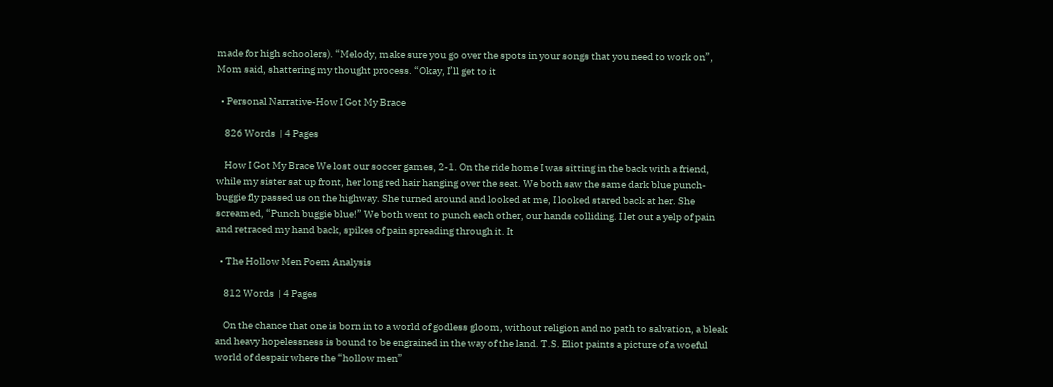made for high schoolers). “Melody, make sure you go over the spots in your songs that you need to work on”, Mom said, shattering my thought process. “Okay, I’ll get to it

  • Personal Narrative-How I Got My Brace

    826 Words  | 4 Pages

    How I Got My Brace We lost our soccer games, 2-1. On the ride home I was sitting in the back with a friend, while my sister sat up front, her long red hair hanging over the seat. We both saw the same dark blue punch-buggie fly passed us on the highway. She turned around and looked at me, I looked stared back at her. She screamed, “Punch buggie blue!” We both went to punch each other, our hands colliding. I let out a yelp of pain and retraced my hand back, spikes of pain spreading through it. It

  • The Hollow Men Poem Analysis

    812 Words  | 4 Pages

    On the chance that one is born in to a world of godless gloom, without religion and no path to salvation, a bleak and heavy hopelessness is bound to be engrained in the way of the land. T.S. Eliot paints a picture of a woeful world of despair where the “hollow men”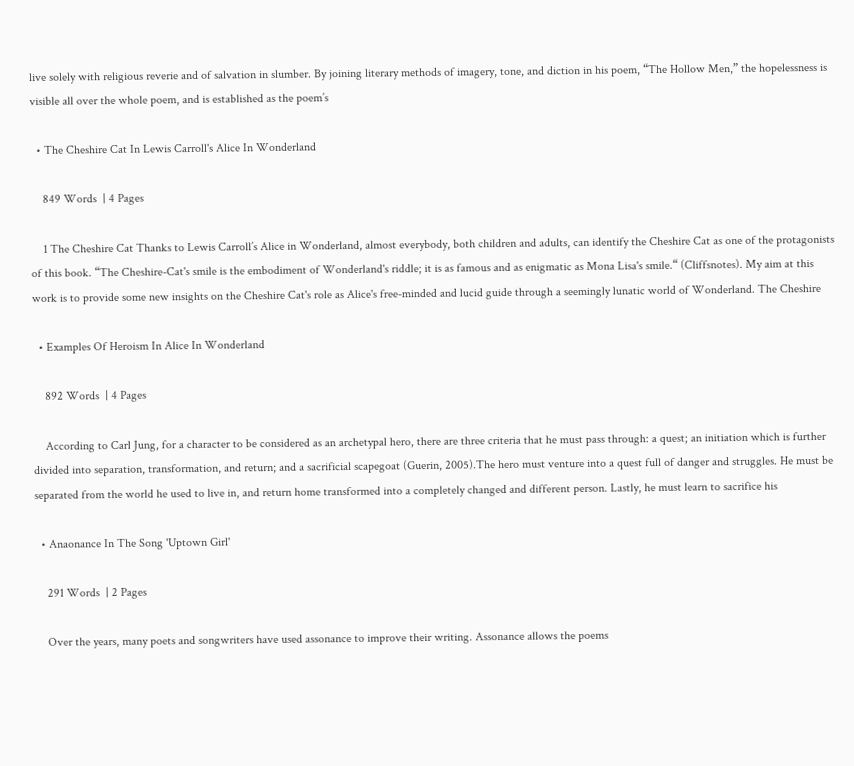live solely with religious reverie and of salvation in slumber. By joining literary methods of imagery, tone, and diction in his poem, “The Hollow Men,” the hopelessness is visible all over the whole poem, and is established as the poem’s

  • The Cheshire Cat In Lewis Carroll's Alice In Wonderland

    849 Words  | 4 Pages

    1 The Cheshire Cat Thanks to Lewis Carroll’s Alice in Wonderland, almost everybody, both children and adults, can identify the Cheshire Cat as one of the protagonists of this book. “The Cheshire-Cat's smile is the embodiment of Wonderland's riddle; it is as famous and as enigmatic as Mona Lisa's smile.“ (Cliffsnotes). My aim at this work is to provide some new insights on the Cheshire Cat's role as Alice's free-minded and lucid guide through a seemingly lunatic world of Wonderland. The Cheshire

  • Examples Of Heroism In Alice In Wonderland

    892 Words  | 4 Pages

    According to Carl Jung, for a character to be considered as an archetypal hero, there are three criteria that he must pass through: a quest; an initiation which is further divided into separation, transformation, and return; and a sacrificial scapegoat (Guerin, 2005).The hero must venture into a quest full of danger and struggles. He must be separated from the world he used to live in, and return home transformed into a completely changed and different person. Lastly, he must learn to sacrifice his

  • Anaonance In The Song 'Uptown Girl'

    291 Words  | 2 Pages

    Over the years, many poets and songwriters have used assonance to improve their writing. Assonance allows the poems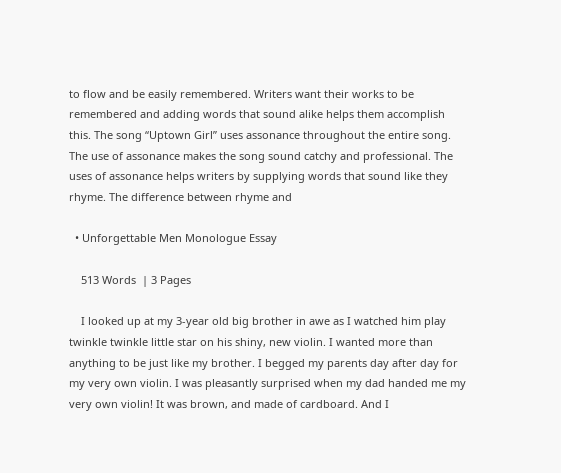to flow and be easily remembered. Writers want their works to be remembered and adding words that sound alike helps them accomplish this. The song “Uptown Girl” uses assonance throughout the entire song. The use of assonance makes the song sound catchy and professional. The uses of assonance helps writers by supplying words that sound like they rhyme. The difference between rhyme and

  • Unforgettable Men Monologue Essay

    513 Words  | 3 Pages

    I looked up at my 3-year old big brother in awe as I watched him play twinkle twinkle little star on his shiny, new violin. I wanted more than anything to be just like my brother. I begged my parents day after day for my very own violin. I was pleasantly surprised when my dad handed me my very own violin! It was brown, and made of cardboard. And I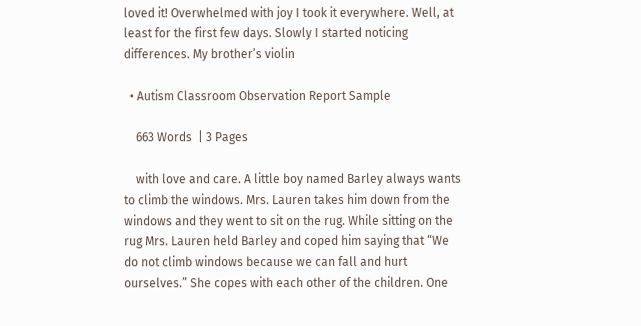loved it! Overwhelmed with joy I took it everywhere. Well, at least for the first few days. Slowly I started noticing differences. My brother’s violin

  • Autism Classroom Observation Report Sample

    663 Words  | 3 Pages

    with love and care. A little boy named Barley always wants to climb the windows. Mrs. Lauren takes him down from the windows and they went to sit on the rug. While sitting on the rug Mrs. Lauren held Barley and coped him saying that “We do not climb windows because we can fall and hurt ourselves.” She copes with each other of the children. One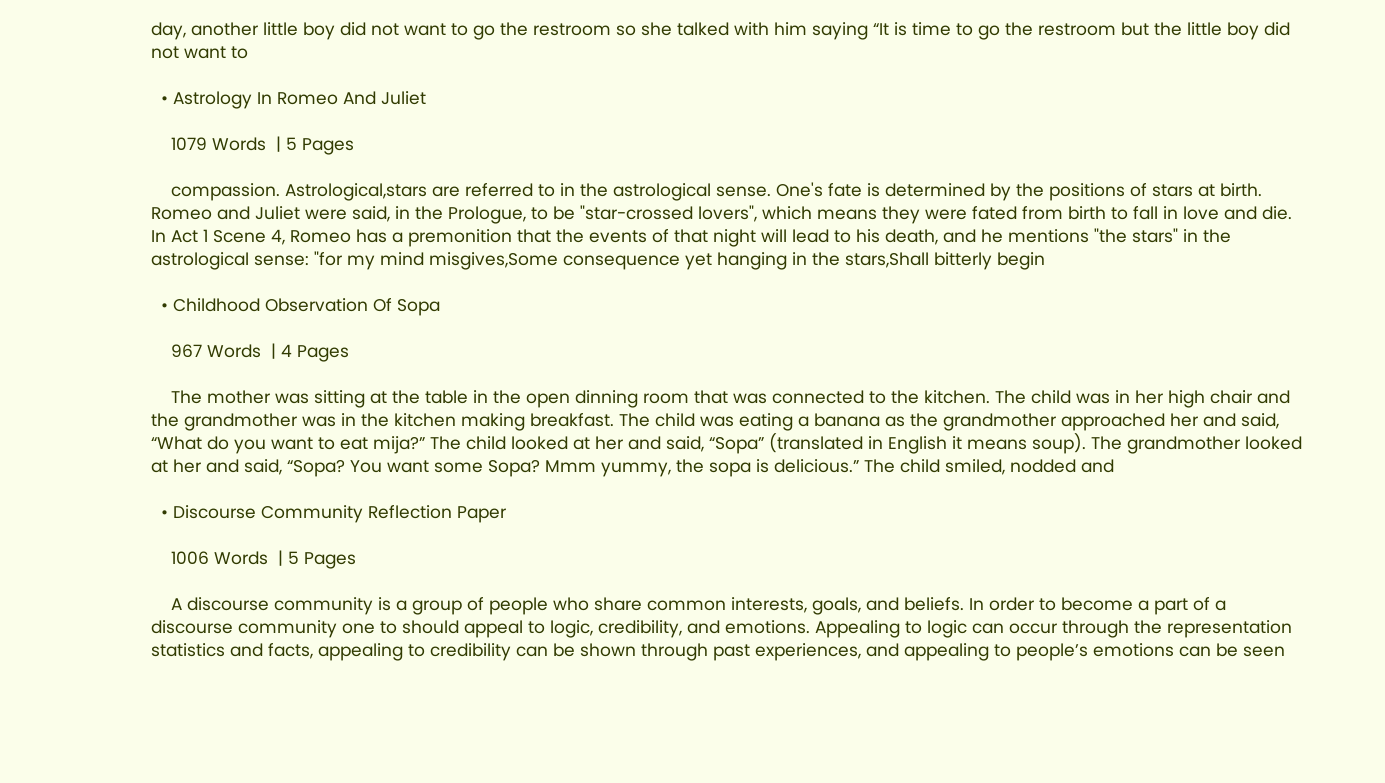day, another little boy did not want to go the restroom so she talked with him saying “It is time to go the restroom but the little boy did not want to

  • Astrology In Romeo And Juliet

    1079 Words  | 5 Pages

    compassion. Astrological,stars are referred to in the astrological sense. One's fate is determined by the positions of stars at birth. Romeo and Juliet were said, in the Prologue, to be "star-crossed lovers", which means they were fated from birth to fall in love and die. In Act 1 Scene 4, Romeo has a premonition that the events of that night will lead to his death, and he mentions "the stars" in the astrological sense: "for my mind misgives,Some consequence yet hanging in the stars,Shall bitterly begin

  • Childhood Observation Of Sopa

    967 Words  | 4 Pages

    The mother was sitting at the table in the open dinning room that was connected to the kitchen. The child was in her high chair and the grandmother was in the kitchen making breakfast. The child was eating a banana as the grandmother approached her and said, “What do you want to eat mija?” The child looked at her and said, “Sopa” (translated in English it means soup). The grandmother looked at her and said, “Sopa? You want some Sopa? Mmm yummy, the sopa is delicious.” The child smiled, nodded and

  • Discourse Community Reflection Paper

    1006 Words  | 5 Pages

    A discourse community is a group of people who share common interests, goals, and beliefs. In order to become a part of a discourse community one to should appeal to logic, credibility, and emotions. Appealing to logic can occur through the representation statistics and facts, appealing to credibility can be shown through past experiences, and appealing to people’s emotions can be seen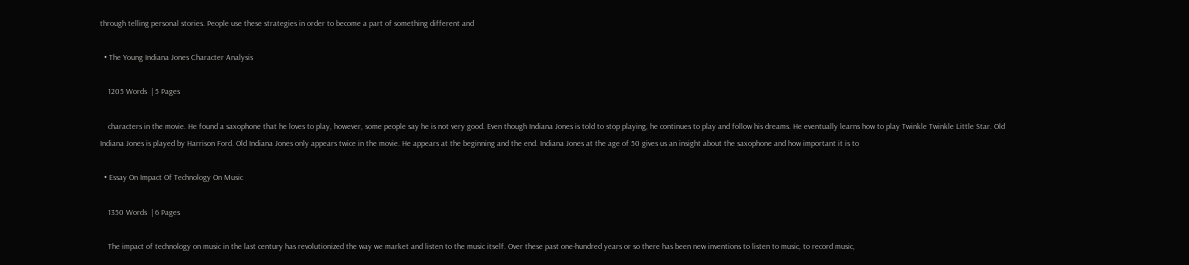through telling personal stories. People use these strategies in order to become a part of something different and

  • The Young Indiana Jones Character Analysis

    1205 Words  | 5 Pages

    characters in the movie. He found a saxophone that he loves to play, however, some people say he is not very good. Even though Indiana Jones is told to stop playing, he continues to play and follow his dreams. He eventually learns how to play Twinkle Twinkle Little Star. Old Indiana Jones is played by Harrison Ford. Old Indiana Jones only appears twice in the movie. He appears at the beginning and the end. Indiana Jones at the age of 50 gives us an insight about the saxophone and how important it is to

  • Essay On Impact Of Technology On Music

    1350 Words  | 6 Pages

    The impact of technology on music in the last century has revolutionized the way we market and listen to the music itself. Over these past one-hundred years or so there has been new inventions to listen to music, to record music,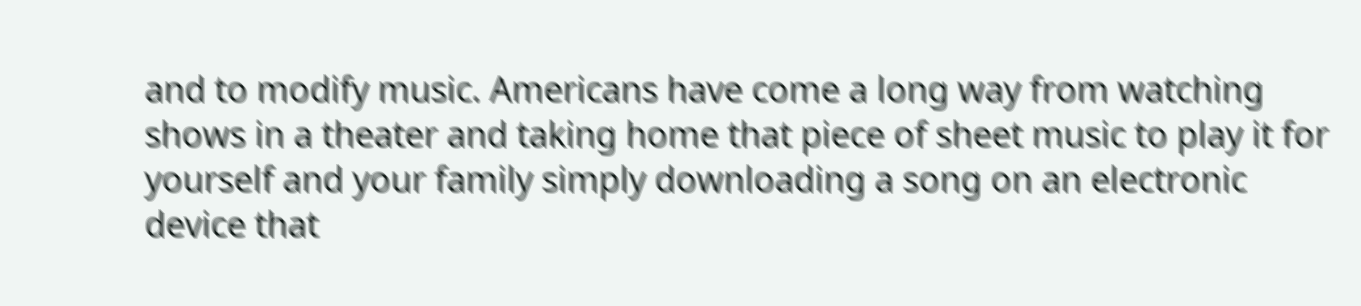and to modify music. Americans have come a long way from watching shows in a theater and taking home that piece of sheet music to play it for yourself and your family simply downloading a song on an electronic device that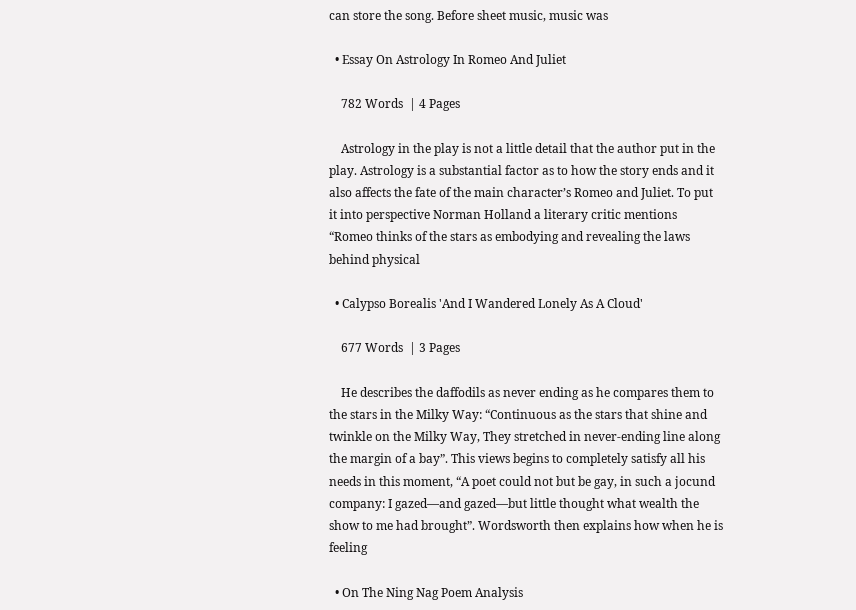can store the song. Before sheet music, music was

  • Essay On Astrology In Romeo And Juliet

    782 Words  | 4 Pages

    Astrology in the play is not a little detail that the author put in the play. Astrology is a substantial factor as to how the story ends and it also affects the fate of the main character’s Romeo and Juliet. To put it into perspective Norman Holland a literary critic mentions “Romeo thinks of the stars as embodying and revealing the laws behind physical

  • Calypso Borealis 'And I Wandered Lonely As A Cloud'

    677 Words  | 3 Pages

    He describes the daffodils as never ending as he compares them to the stars in the Milky Way: “Continuous as the stars that shine and twinkle on the Milky Way, They stretched in never-ending line along the margin of a bay”. This views begins to completely satisfy all his needs in this moment, “A poet could not but be gay, in such a jocund company: I gazed—and gazed—but little thought what wealth the show to me had brought”. Wordsworth then explains how when he is feeling

  • On The Ning Nag Poem Analysis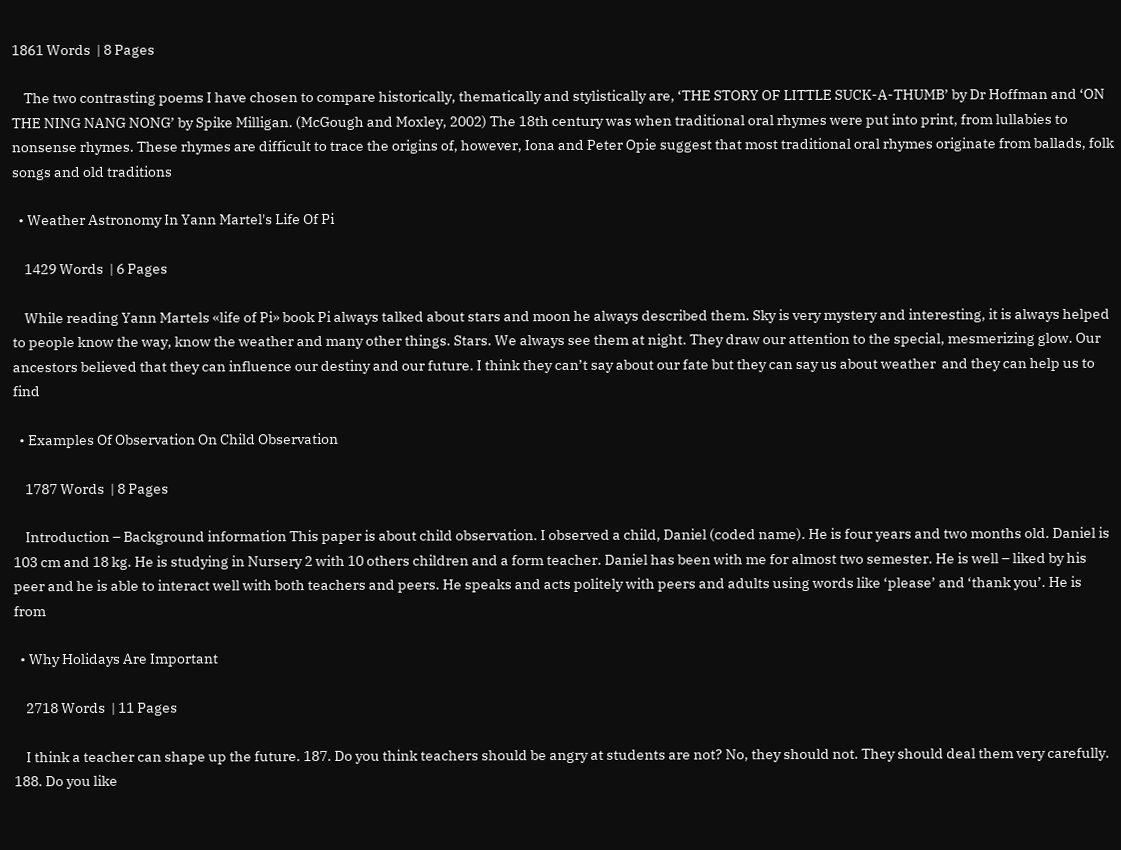1861 Words  | 8 Pages

    The two contrasting poems I have chosen to compare historically, thematically and stylistically are, ‘THE STORY OF LITTLE SUCK-A-THUMB’ by Dr Hoffman and ‘ON THE NING NANG NONG’ by Spike Milligan. (McGough and Moxley, 2002) The 18th century was when traditional oral rhymes were put into print, from lullabies to nonsense rhymes. These rhymes are difficult to trace the origins of, however, Iona and Peter Opie suggest that most traditional oral rhymes originate from ballads, folk songs and old traditions

  • Weather Astronomy In Yann Martel's Life Of Pi

    1429 Words  | 6 Pages

    While reading Yann Martels «life of Pi» book Pi always talked about stars and moon he always described them. Sky is very mystery and interesting, it is always helped to people know the way, know the weather and many other things. Stars. We always see them at night. They draw our attention to the special, mesmerizing glow. Our ancestors believed that they can influence our destiny and our future. I think they can’t say about our fate but they can say us about weather  and they can help us to find

  • Examples Of Observation On Child Observation

    1787 Words  | 8 Pages

    Introduction – Background information This paper is about child observation. I observed a child, Daniel (coded name). He is four years and two months old. Daniel is 103 cm and 18 kg. He is studying in Nursery 2 with 10 others children and a form teacher. Daniel has been with me for almost two semester. He is well – liked by his peer and he is able to interact well with both teachers and peers. He speaks and acts politely with peers and adults using words like ‘please’ and ‘thank you’. He is from

  • Why Holidays Are Important

    2718 Words  | 11 Pages

    I think a teacher can shape up the future. 187. Do you think teachers should be angry at students are not? No, they should not. They should deal them very carefully. 188. Do you like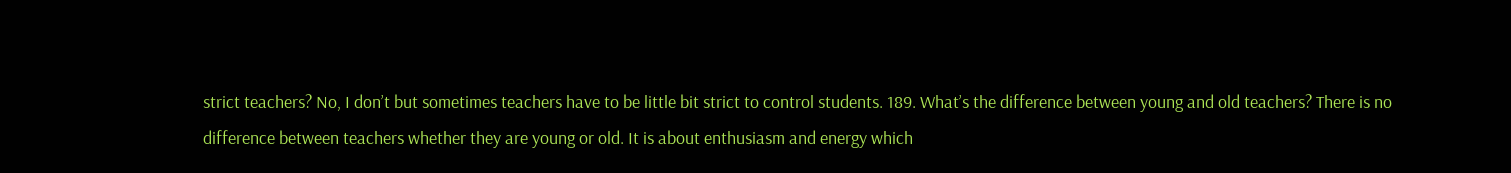strict teachers? No, I don’t but sometimes teachers have to be little bit strict to control students. 189. What’s the difference between young and old teachers? There is no difference between teachers whether they are young or old. It is about enthusiasm and energy which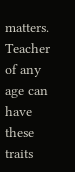matters. Teacher of any age can have these traits